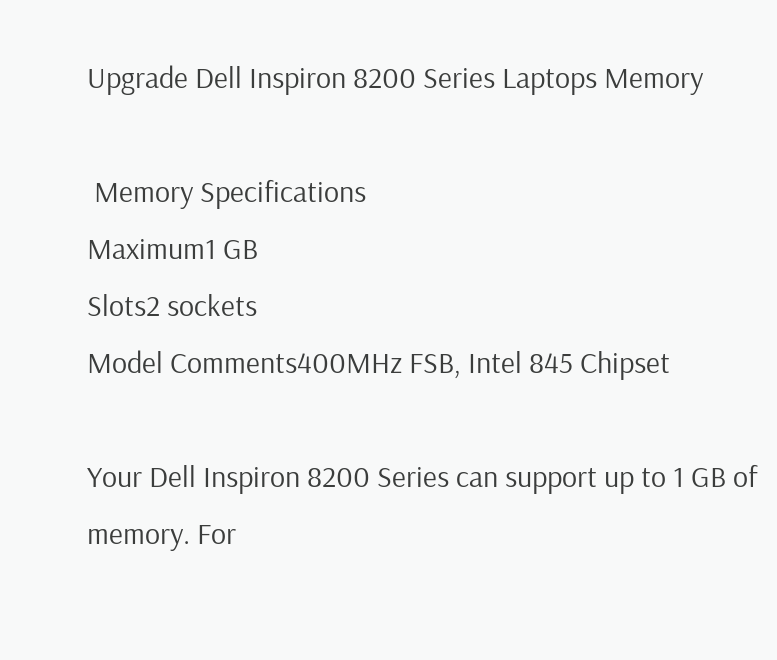Upgrade Dell Inspiron 8200 Series Laptops Memory

 Memory Specifications
Maximum1 GB
Slots2 sockets
Model Comments400MHz FSB, Intel 845 Chipset

Your Dell Inspiron 8200 Series can support up to 1 GB of memory. For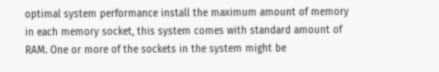optimal system performance install the maximum amount of memory in each memory socket, this system comes with standard amount of   RAM. One or more of the sockets in the system might be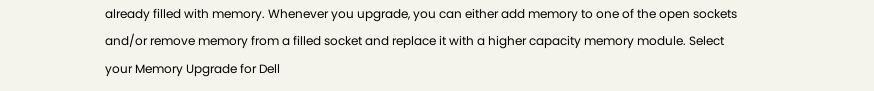already filled with memory. Whenever you upgrade, you can either add memory to one of the open sockets and/or remove memory from a filled socket and replace it with a higher capacity memory module. Select your Memory Upgrade for Dell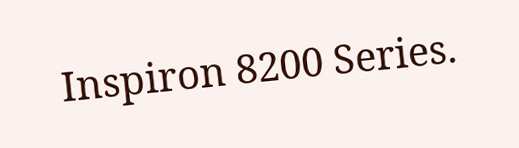Inspiron 8200 Series.